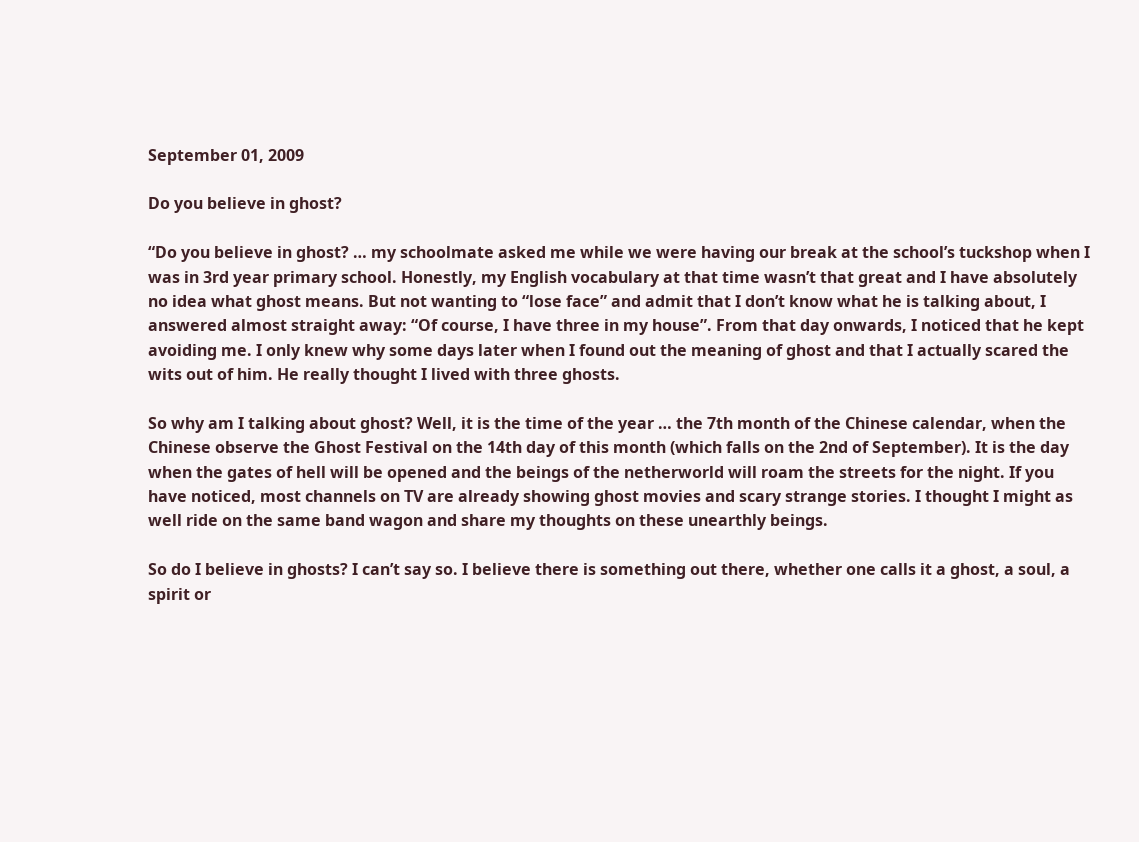September 01, 2009

Do you believe in ghost?

“Do you believe in ghost? … my schoolmate asked me while we were having our break at the school’s tuckshop when I was in 3rd year primary school. Honestly, my English vocabulary at that time wasn’t that great and I have absolutely no idea what ghost means. But not wanting to “lose face” and admit that I don’t know what he is talking about, I answered almost straight away: “Of course, I have three in my house”. From that day onwards, I noticed that he kept avoiding me. I only knew why some days later when I found out the meaning of ghost and that I actually scared the wits out of him. He really thought I lived with three ghosts.

So why am I talking about ghost? Well, it is the time of the year … the 7th month of the Chinese calendar, when the Chinese observe the Ghost Festival on the 14th day of this month (which falls on the 2nd of September). It is the day when the gates of hell will be opened and the beings of the netherworld will roam the streets for the night. If you have noticed, most channels on TV are already showing ghost movies and scary strange stories. I thought I might as well ride on the same band wagon and share my thoughts on these unearthly beings.

So do I believe in ghosts? I can’t say so. I believe there is something out there, whether one calls it a ghost, a soul, a spirit or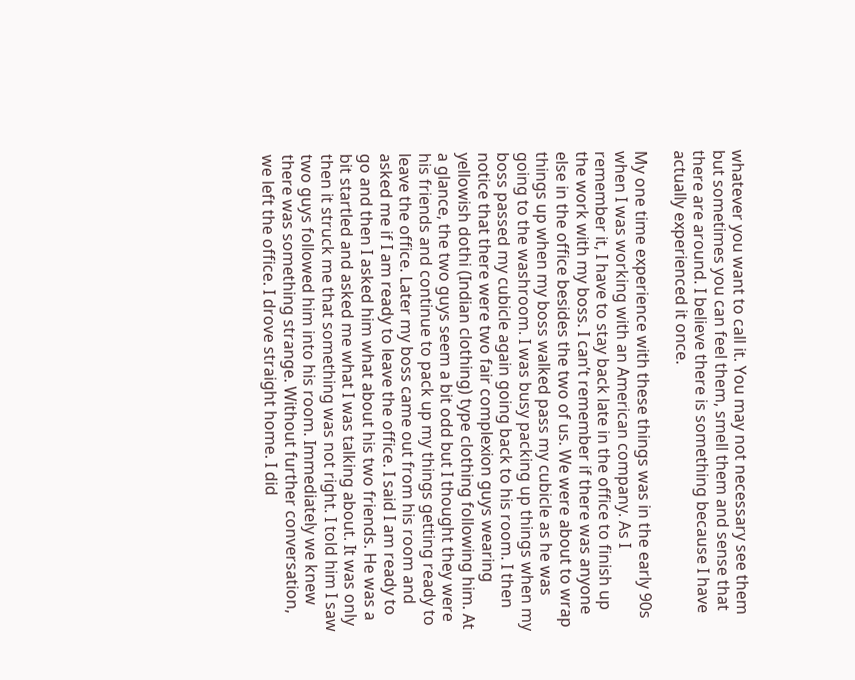whatever you want to call it. You may not necessary see them but sometimes you can feel them, smell them and sense that there are around. I believe there is something because I have actually experienced it once.

My one time experience with these things was in the early 90s when I was working with an American company. As I remember it, I have to stay back late in the office to finish up the work with my boss. I can’t remember if there was anyone else in the office besides the two of us. We were about to wrap things up when my boss walked pass my cubicle as he was going to the washroom. I was busy packing up things when my boss passed my cubicle again going back to his room. I then notice that there were two fair complexion guys wearing yellowish dothi (Indian clothing) type clothing following him. At a glance, the two guys seem a bit odd but I thought they were his friends and continue to pack up my things getting ready to leave the office. Later my boss came out from his room and asked me if I am ready to leave the office. I said I am ready to go and then I asked him what about his two friends. He was a bit startled and asked me what I was talking about. It was only then it struck me that something was not right. I told him I saw two guys followed him into his room. Immediately we knew there was something strange. Without further conversation, we left the office. I drove straight home. I did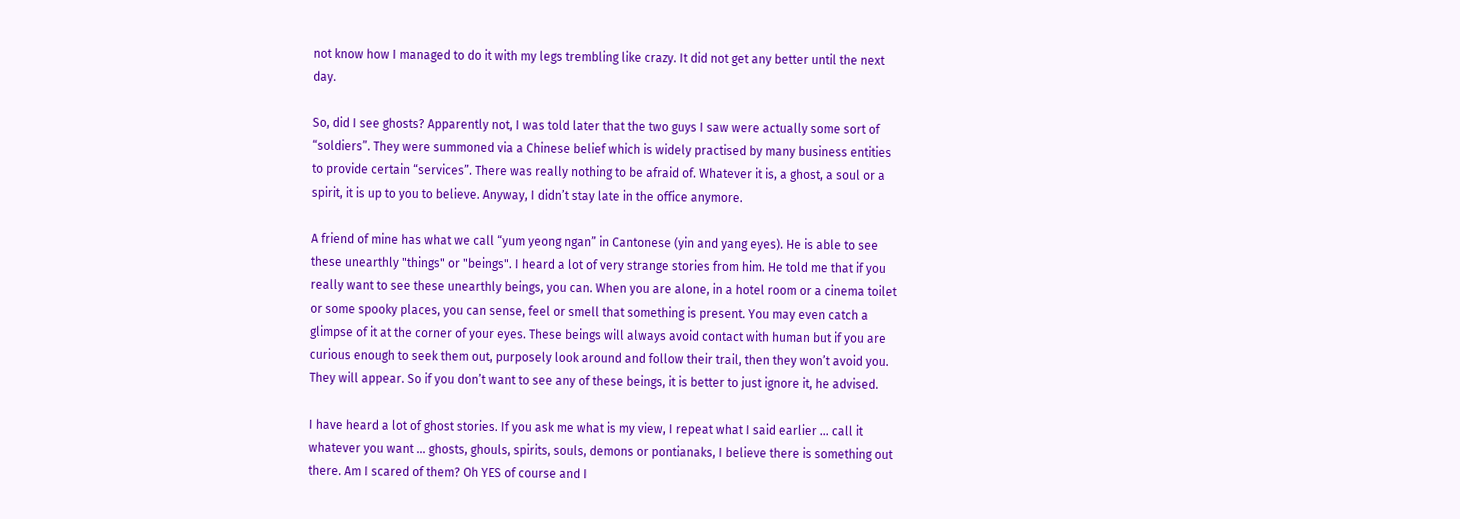not know how I managed to do it with my legs trembling like crazy. It did not get any better until the next day.

So, did I see ghosts? Apparently not, I was told later that the two guys I saw were actually some sort of “soldiers”. They were summoned via a Chinese belief which is widely practised by many business entities to provide certain “services”. There was really nothing to be afraid of. Whatever it is, a ghost, a soul or a spirit, it is up to you to believe. Anyway, I didn’t stay late in the office anymore.

A friend of mine has what we call “yum yeong ngan” in Cantonese (yin and yang eyes). He is able to see these unearthly "things" or "beings". I heard a lot of very strange stories from him. He told me that if you really want to see these unearthly beings, you can. When you are alone, in a hotel room or a cinema toilet or some spooky places, you can sense, feel or smell that something is present. You may even catch a glimpse of it at the corner of your eyes. These beings will always avoid contact with human but if you are curious enough to seek them out, purposely look around and follow their trail, then they won’t avoid you. They will appear. So if you don’t want to see any of these beings, it is better to just ignore it, he advised.

I have heard a lot of ghost stories. If you ask me what is my view, I repeat what I said earlier … call it whatever you want … ghosts, ghouls, spirits, souls, demons or pontianaks, I believe there is something out there. Am I scared of them? Oh YES of course and I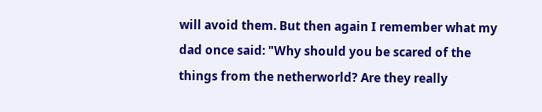will avoid them. But then again I remember what my dad once said: "Why should you be scared of the things from the netherworld? Are they really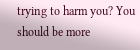trying to harm you? You should be more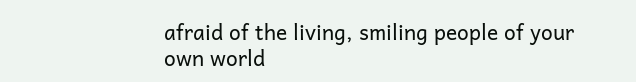afraid of the living, smiling people of your own world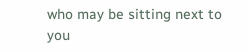who may be sitting next to you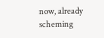now, already scheming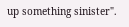up something sinister".